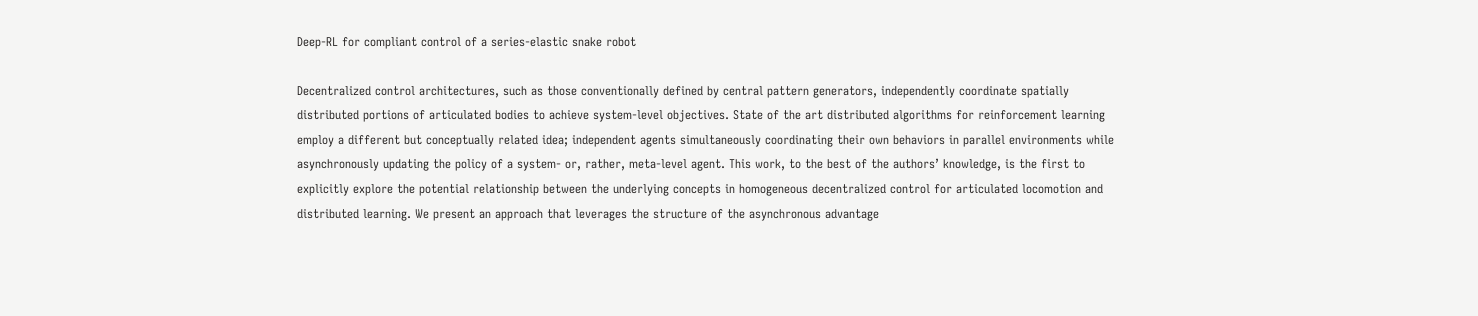Deep-RL for compliant control of a series-elastic snake robot

Decentralized control architectures, such as those conventionally defined by central pattern generators, independently coordinate spatially distributed portions of articulated bodies to achieve system-level objectives. State of the art distributed algorithms for reinforcement learning employ a different but conceptually related idea; independent agents simultaneously coordinating their own behaviors in parallel environments while asynchronously updating the policy of a system- or, rather, meta-level agent. This work, to the best of the authors’ knowledge, is the first to explicitly explore the potential relationship between the underlying concepts in homogeneous decentralized control for articulated locomotion and distributed learning. We present an approach that leverages the structure of the asynchronous advantage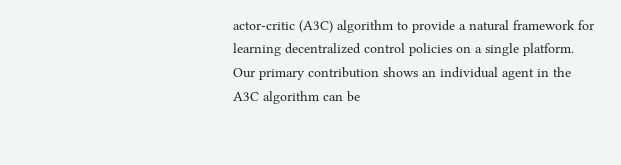actor-critic (A3C) algorithm to provide a natural framework for learning decentralized control policies on a single platform. Our primary contribution shows an individual agent in the A3C algorithm can be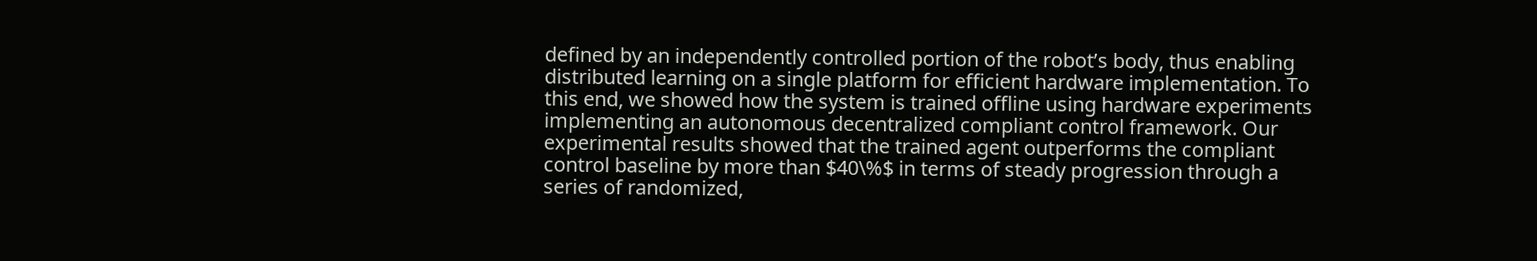defined by an independently controlled portion of the robot’s body, thus enabling distributed learning on a single platform for efficient hardware implementation. To this end, we showed how the system is trained offline using hardware experiments implementing an autonomous decentralized compliant control framework. Our experimental results showed that the trained agent outperforms the compliant control baseline by more than $40\%$ in terms of steady progression through a series of randomized,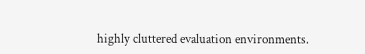highly cluttered evaluation environments.